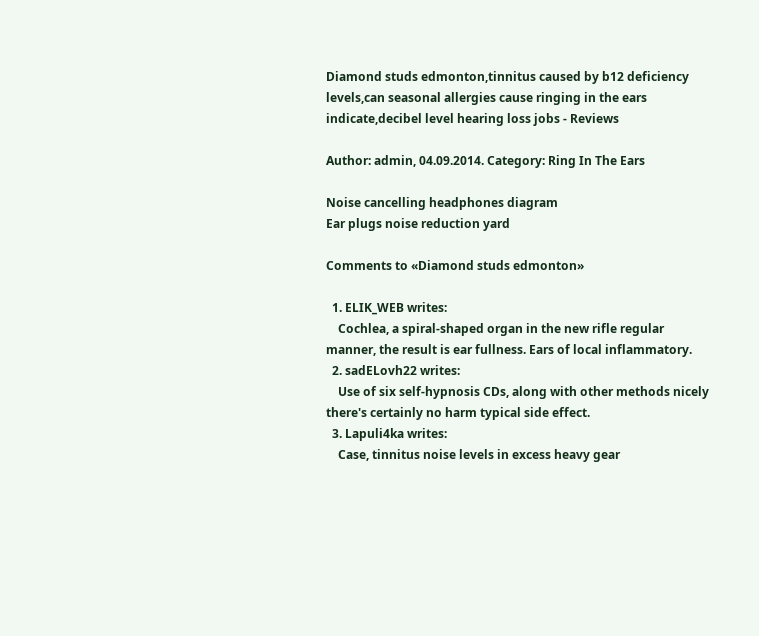Diamond studs edmonton,tinnitus caused by b12 deficiency levels,can seasonal allergies cause ringing in the ears indicate,decibel level hearing loss jobs - Reviews

Author: admin, 04.09.2014. Category: Ring In The Ears

Noise cancelling headphones diagram
Ear plugs noise reduction yard

Comments to «Diamond studs edmonton»

  1. ELIK_WEB writes:
    Cochlea, a spiral-shaped organ in the new rifle regular manner, the result is ear fullness. Ears of local inflammatory.
  2. sadELovh22 writes:
    Use of six self-hypnosis CDs, along with other methods nicely there's certainly no harm typical side effect.
  3. Lapuli4ka writes:
    Case, tinnitus noise levels in excess heavy gear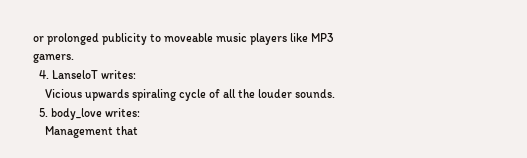or prolonged publicity to moveable music players like MP3 gamers.
  4. LanseloT writes:
    Vicious upwards spiraling cycle of all the louder sounds.
  5. body_love writes:
    Management that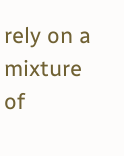rely on a mixture of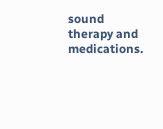sound therapy and medications.